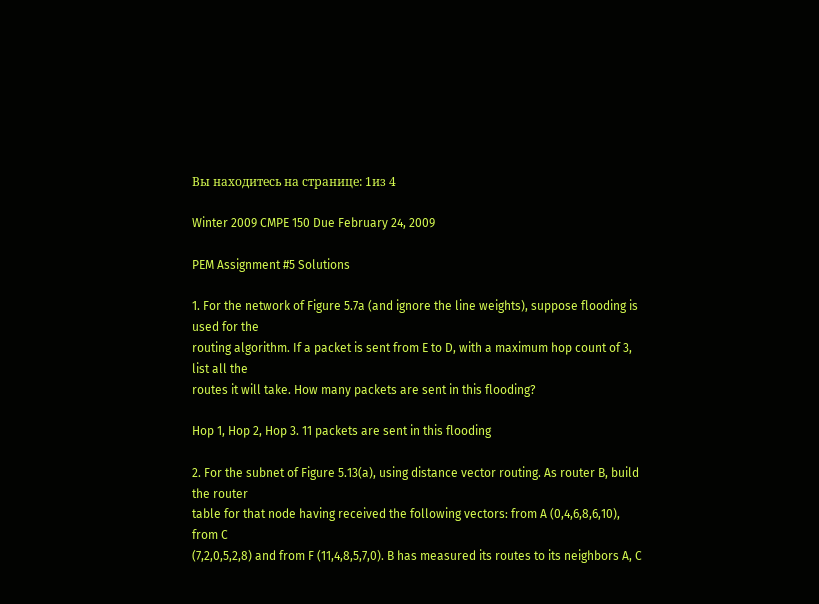Вы находитесь на странице: 1из 4

Winter 2009 CMPE 150 Due February 24, 2009

PEM Assignment #5 Solutions

1. For the network of Figure 5.7a (and ignore the line weights), suppose flooding is used for the
routing algorithm. If a packet is sent from E to D, with a maximum hop count of 3, list all the
routes it will take. How many packets are sent in this flooding?

Hop 1, Hop 2, Hop 3. 11 packets are sent in this flooding

2. For the subnet of Figure 5.13(a), using distance vector routing. As router B, build the router
table for that node having received the following vectors: from A (0,4,6,8,6,10), from C
(7,2,0,5,2,8) and from F (11,4,8,5,7,0). B has measured its routes to its neighbors A, C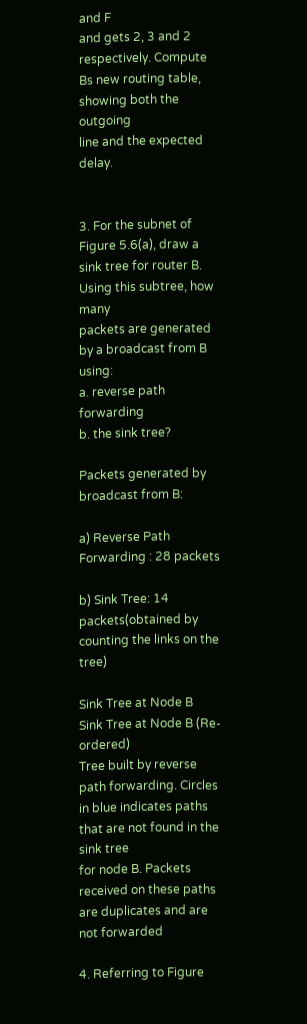and F
and gets 2, 3 and 2 respectively. Compute Bs new routing table, showing both the outgoing
line and the expected delay.


3. For the subnet of Figure 5.6(a), draw a sink tree for router B. Using this subtree, how many
packets are generated by a broadcast from B using:
a. reverse path forwarding
b. the sink tree?

Packets generated by broadcast from B:

a) Reverse Path Forwarding : 28 packets

b) Sink Tree: 14 packets(obtained by counting the links on the tree)

Sink Tree at Node B
Sink Tree at Node B (Re-ordered)
Tree built by reverse path forwarding. Circles in blue indicates paths that are not found in the sink tree
for node B. Packets received on these paths are duplicates and are not forwarded

4. Referring to Figure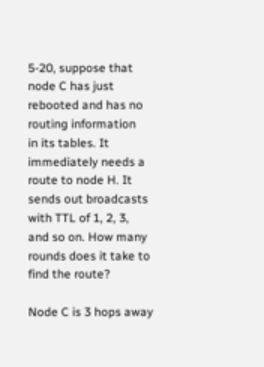5-20, suppose that node C has just rebooted and has no routing information
in its tables. It immediately needs a route to node H. It sends out broadcasts with TTL of 1, 2, 3,
and so on. How many rounds does it take to find the route?

Node C is 3 hops away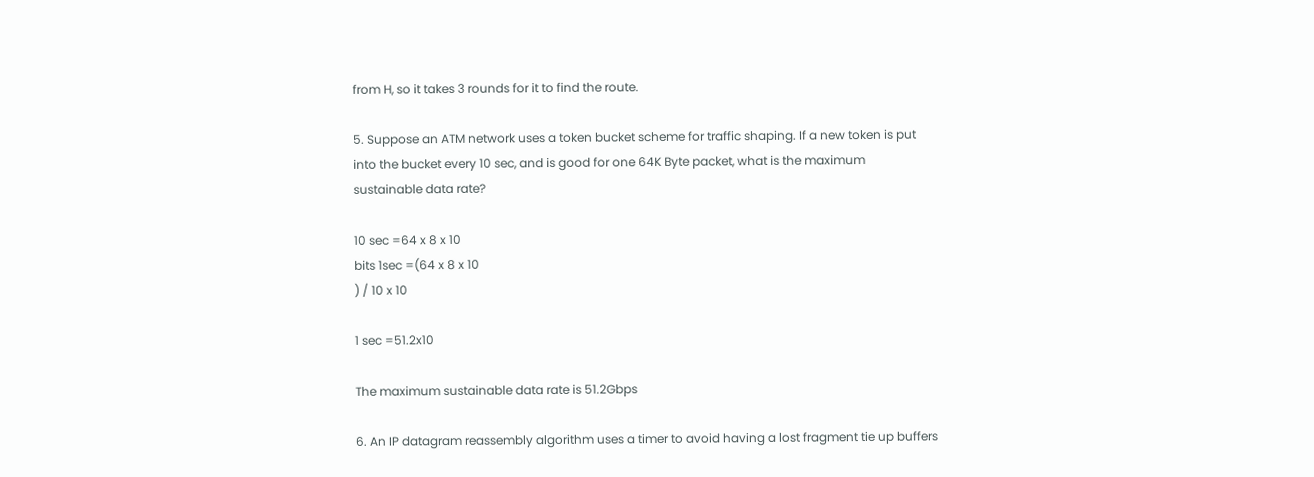from H, so it takes 3 rounds for it to find the route.

5. Suppose an ATM network uses a token bucket scheme for traffic shaping. If a new token is put
into the bucket every 10 sec, and is good for one 64K Byte packet, what is the maximum
sustainable data rate?

10 sec =64 x 8 x 10
bits 1sec =(64 x 8 x 10
) / 10 x 10

1 sec =51.2x10

The maximum sustainable data rate is 51.2Gbps

6. An IP datagram reassembly algorithm uses a timer to avoid having a lost fragment tie up buffers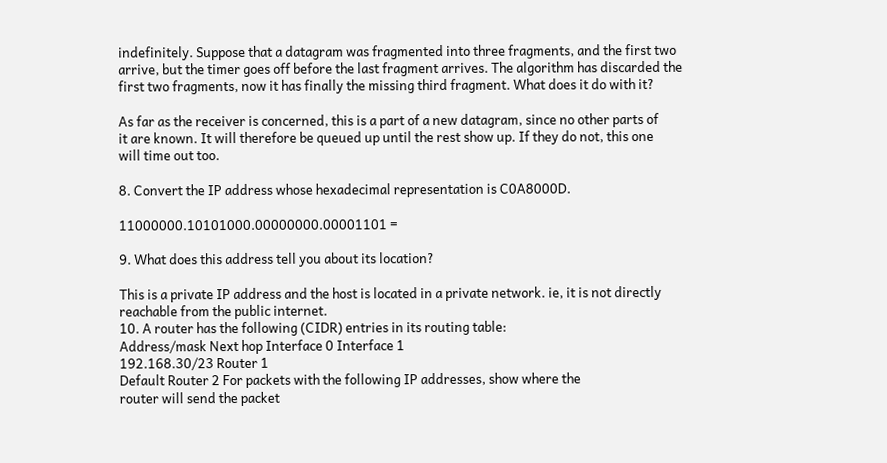indefinitely. Suppose that a datagram was fragmented into three fragments, and the first two
arrive, but the timer goes off before the last fragment arrives. The algorithm has discarded the
first two fragments, now it has finally the missing third fragment. What does it do with it?

As far as the receiver is concerned, this is a part of a new datagram, since no other parts of
it are known. It will therefore be queued up until the rest show up. If they do not, this one
will time out too.

8. Convert the IP address whose hexadecimal representation is C0A8000D.

11000000.10101000.00000000.00001101 =

9. What does this address tell you about its location?

This is a private IP address and the host is located in a private network. ie, it is not directly
reachable from the public internet.
10. A router has the following (CIDR) entries in its routing table:
Address/mask Next hop Interface 0 Interface 1
192.168.30/23 Router 1
Default Router 2 For packets with the following IP addresses, show where the
router will send the packet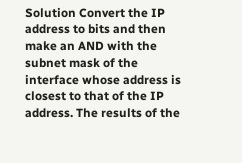Solution Convert the IP address to bits and then make an AND with the subnet mask of the
interface whose address is closest to that of the IP address. The results of the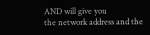AND will give you
the network address and the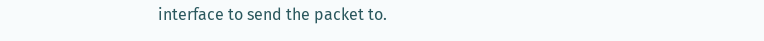interface to send the packet to.